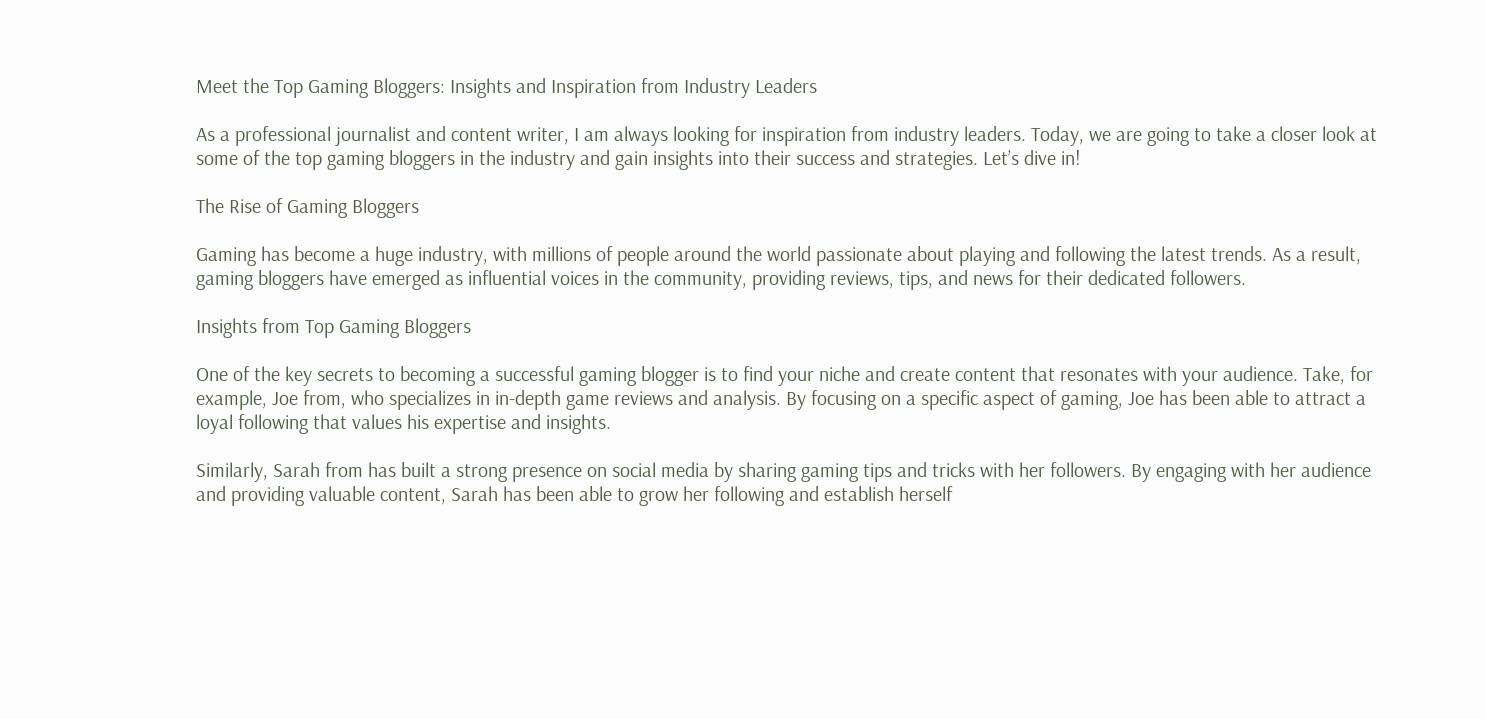Meet the Top Gaming Bloggers: Insights and Inspiration from Industry Leaders

As a professional journalist and content writer, I am always looking for inspiration from industry leaders. Today, we are going to take a closer look at some of the top gaming bloggers in the industry and gain insights into their success and strategies. Let’s dive in!

The Rise of Gaming Bloggers

Gaming has become a huge industry, with millions of people around the world passionate about playing and following the latest trends. As a result, gaming bloggers have emerged as influential voices in the community, providing reviews, tips, and news for their dedicated followers.

Insights from Top Gaming Bloggers

One of the key secrets to becoming a successful gaming blogger is to find your niche and create content that resonates with your audience. Take, for example, Joe from, who specializes in in-depth game reviews and analysis. By focusing on a specific aspect of gaming, Joe has been able to attract a loyal following that values his expertise and insights.

Similarly, Sarah from has built a strong presence on social media by sharing gaming tips and tricks with her followers. By engaging with her audience and providing valuable content, Sarah has been able to grow her following and establish herself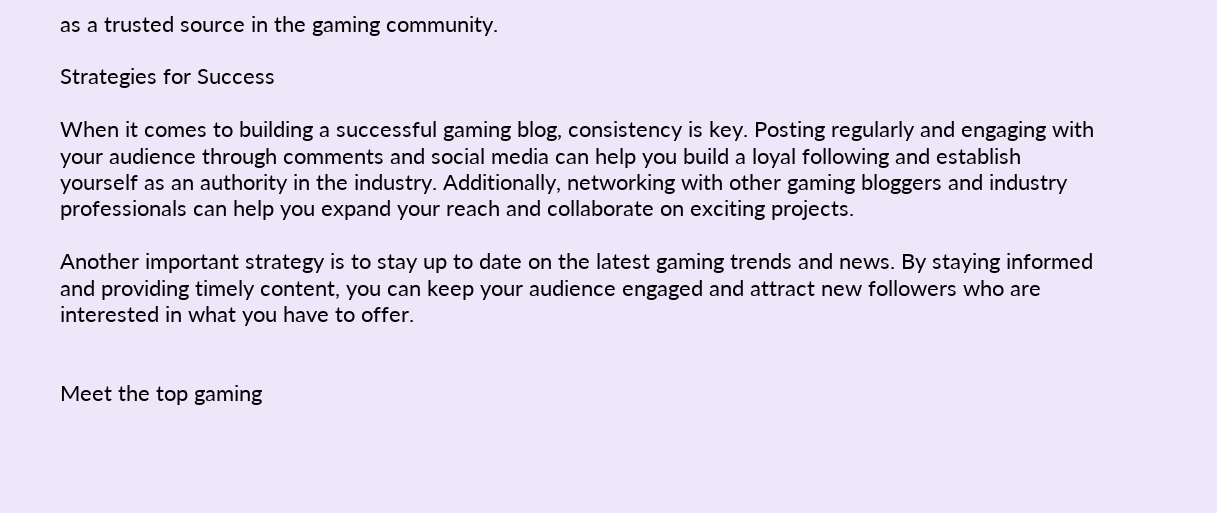as a trusted source in the gaming community.

Strategies for Success

When it comes to building a successful gaming blog, consistency is key. Posting regularly and engaging with your audience through comments and social media can help you build a loyal following and establish yourself as an authority in the industry. Additionally, networking with other gaming bloggers and industry professionals can help you expand your reach and collaborate on exciting projects.

Another important strategy is to stay up to date on the latest gaming trends and news. By staying informed and providing timely content, you can keep your audience engaged and attract new followers who are interested in what you have to offer.


Meet the top gaming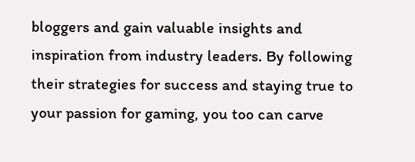bloggers and gain valuable insights and inspiration from industry leaders. By following their strategies for success and staying true to your passion for gaming, you too can carve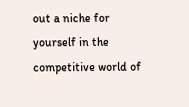out a niche for yourself in the competitive world of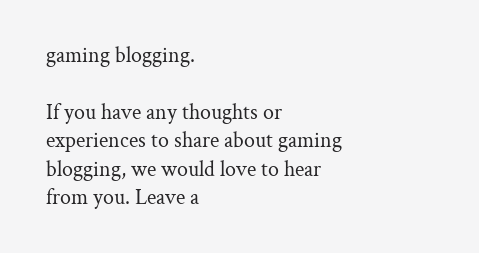gaming blogging.

If you have any thoughts or experiences to share about gaming blogging, we would love to hear from you. Leave a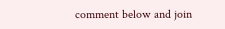comment below and join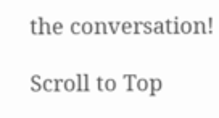the conversation!

Scroll to Top